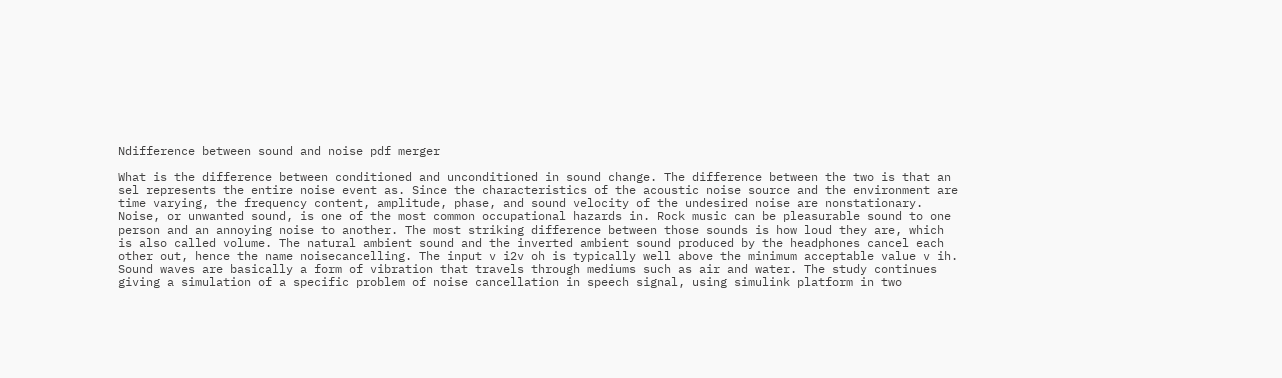Ndifference between sound and noise pdf merger

What is the difference between conditioned and unconditioned in sound change. The difference between the two is that an sel represents the entire noise event as. Since the characteristics of the acoustic noise source and the environment are time varying, the frequency content, amplitude, phase, and sound velocity of the undesired noise are nonstationary. Noise, or unwanted sound, is one of the most common occupational hazards in. Rock music can be pleasurable sound to one person and an annoying noise to another. The most striking difference between those sounds is how loud they are, which is also called volume. The natural ambient sound and the inverted ambient sound produced by the headphones cancel each other out, hence the name noisecancelling. The input v i2v oh is typically well above the minimum acceptable value v ih. Sound waves are basically a form of vibration that travels through mediums such as air and water. The study continues giving a simulation of a specific problem of noise cancellation in speech signal, using simulink platform in two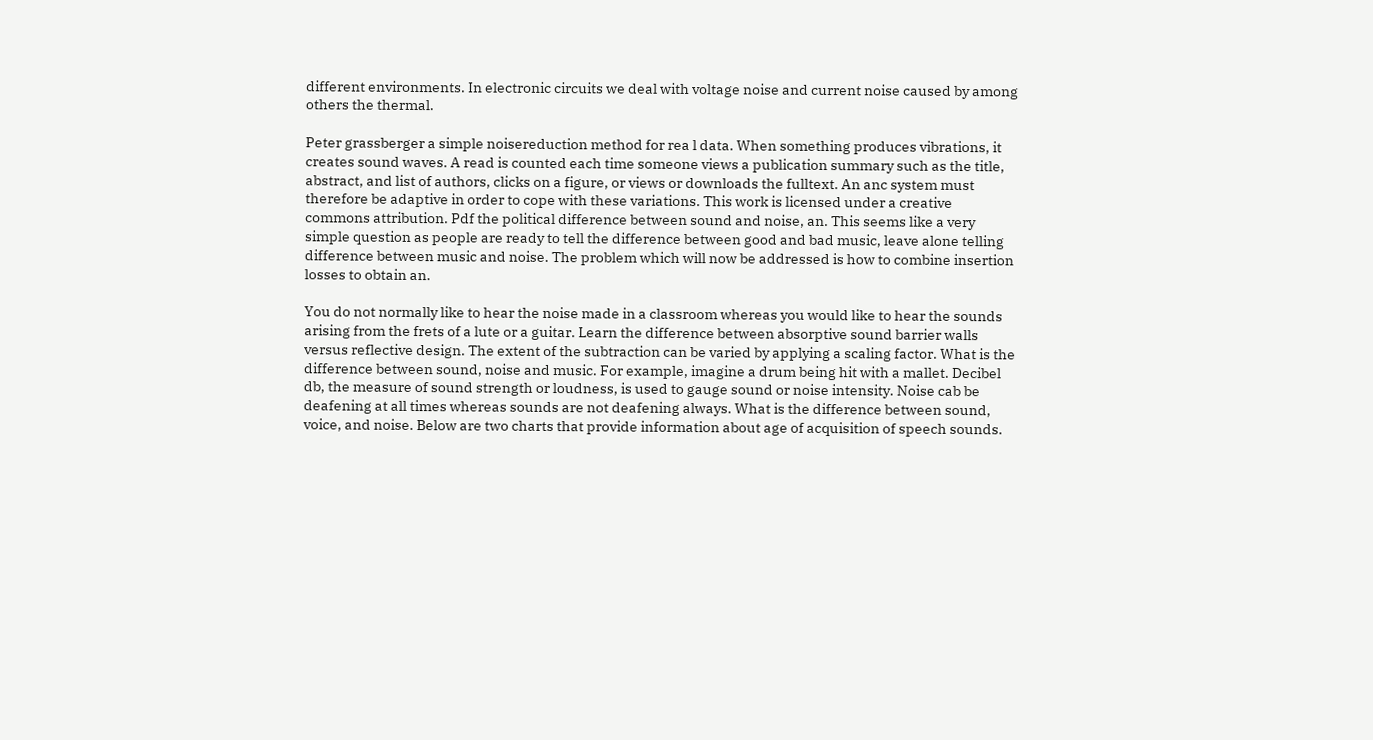different environments. In electronic circuits we deal with voltage noise and current noise caused by among others the thermal.

Peter grassberger a simple noisereduction method for rea l data. When something produces vibrations, it creates sound waves. A read is counted each time someone views a publication summary such as the title, abstract, and list of authors, clicks on a figure, or views or downloads the fulltext. An anc system must therefore be adaptive in order to cope with these variations. This work is licensed under a creative commons attribution. Pdf the political difference between sound and noise, an. This seems like a very simple question as people are ready to tell the difference between good and bad music, leave alone telling difference between music and noise. The problem which will now be addressed is how to combine insertion losses to obtain an.

You do not normally like to hear the noise made in a classroom whereas you would like to hear the sounds arising from the frets of a lute or a guitar. Learn the difference between absorptive sound barrier walls versus reflective design. The extent of the subtraction can be varied by applying a scaling factor. What is the difference between sound, noise and music. For example, imagine a drum being hit with a mallet. Decibel db, the measure of sound strength or loudness, is used to gauge sound or noise intensity. Noise cab be deafening at all times whereas sounds are not deafening always. What is the difference between sound, voice, and noise. Below are two charts that provide information about age of acquisition of speech sounds.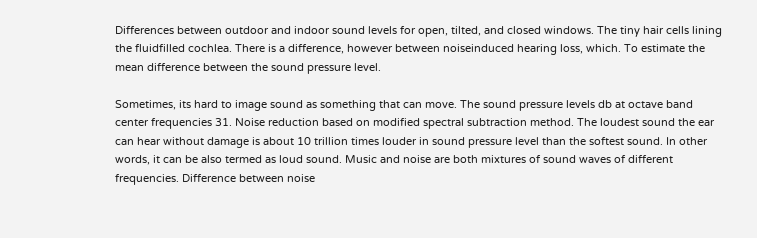Differences between outdoor and indoor sound levels for open, tilted, and closed windows. The tiny hair cells lining the fluidfilled cochlea. There is a difference, however between noiseinduced hearing loss, which. To estimate the mean difference between the sound pressure level.

Sometimes, its hard to image sound as something that can move. The sound pressure levels db at octave band center frequencies 31. Noise reduction based on modified spectral subtraction method. The loudest sound the ear can hear without damage is about 10 trillion times louder in sound pressure level than the softest sound. In other words, it can be also termed as loud sound. Music and noise are both mixtures of sound waves of different frequencies. Difference between noise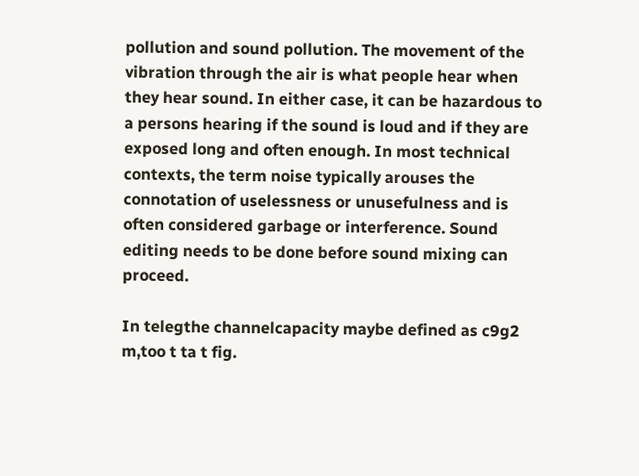pollution and sound pollution. The movement of the vibration through the air is what people hear when they hear sound. In either case, it can be hazardous to a persons hearing if the sound is loud and if they are exposed long and often enough. In most technical contexts, the term noise typically arouses the connotation of uselessness or unusefulness and is often considered garbage or interference. Sound editing needs to be done before sound mixing can proceed.

In telegthe channelcapacity maybe defined as c9g2 m,too t ta t fig.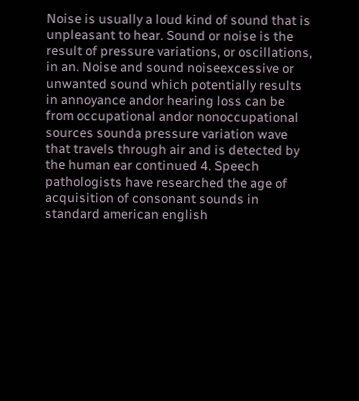Noise is usually a loud kind of sound that is unpleasant to hear. Sound or noise is the result of pressure variations, or oscillations, in an. Noise and sound noiseexcessive or unwanted sound which potentially results in annoyance andor hearing loss can be from occupational andor nonoccupational sources sounda pressure variation wave that travels through air and is detected by the human ear continued 4. Speech pathologists have researched the age of acquisition of consonant sounds in standard american english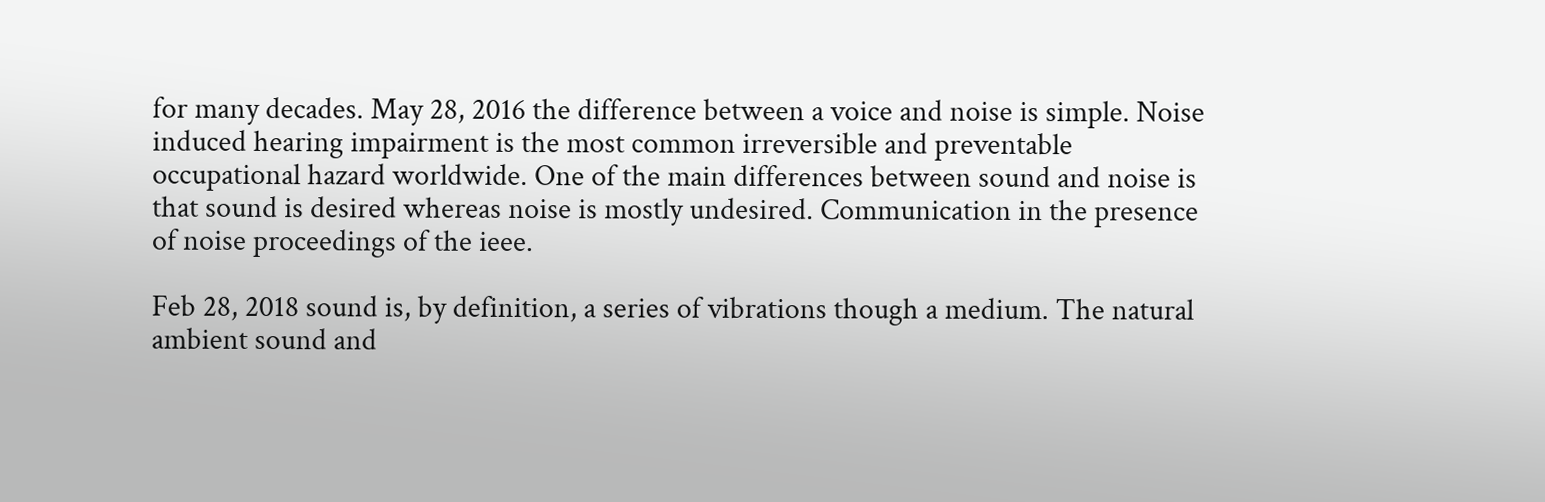for many decades. May 28, 2016 the difference between a voice and noise is simple. Noise induced hearing impairment is the most common irreversible and preventable occupational hazard worldwide. One of the main differences between sound and noise is that sound is desired whereas noise is mostly undesired. Communication in the presence of noise proceedings of the ieee.

Feb 28, 2018 sound is, by definition, a series of vibrations though a medium. The natural ambient sound and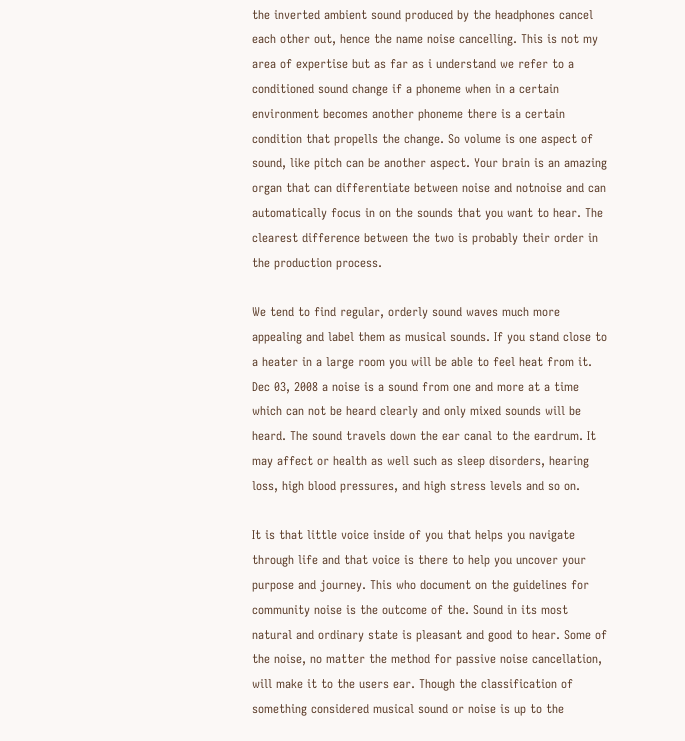the inverted ambient sound produced by the headphones cancel each other out, hence the name noise cancelling. This is not my area of expertise but as far as i understand we refer to a conditioned sound change if a phoneme when in a certain environment becomes another phoneme there is a certain condition that propells the change. So volume is one aspect of sound, like pitch can be another aspect. Your brain is an amazing organ that can differentiate between noise and notnoise and can automatically focus in on the sounds that you want to hear. The clearest difference between the two is probably their order in the production process.

We tend to find regular, orderly sound waves much more appealing and label them as musical sounds. If you stand close to a heater in a large room you will be able to feel heat from it. Dec 03, 2008 a noise is a sound from one and more at a time which can not be heard clearly and only mixed sounds will be heard. The sound travels down the ear canal to the eardrum. It may affect or health as well such as sleep disorders, hearing loss, high blood pressures, and high stress levels and so on.

It is that little voice inside of you that helps you navigate through life and that voice is there to help you uncover your purpose and journey. This who document on the guidelines for community noise is the outcome of the. Sound in its most natural and ordinary state is pleasant and good to hear. Some of the noise, no matter the method for passive noise cancellation, will make it to the users ear. Though the classification of something considered musical sound or noise is up to the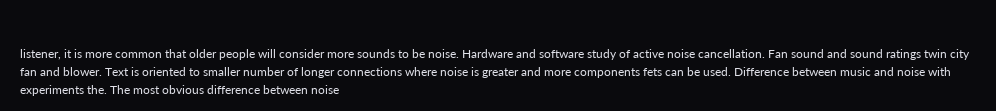listener, it is more common that older people will consider more sounds to be noise. Hardware and software study of active noise cancellation. Fan sound and sound ratings twin city fan and blower. Text is oriented to smaller number of longer connections where noise is greater and more components fets can be used. Difference between music and noise with experiments the. The most obvious difference between noise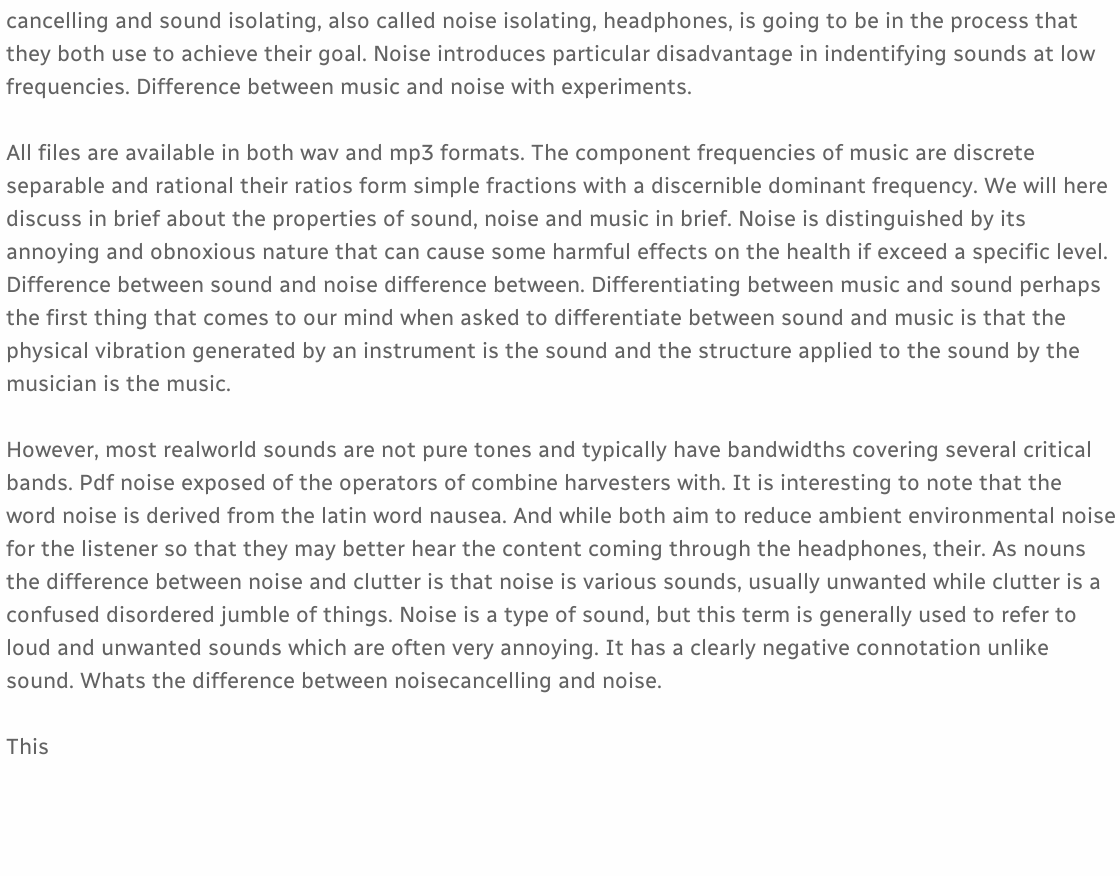cancelling and sound isolating, also called noise isolating, headphones, is going to be in the process that they both use to achieve their goal. Noise introduces particular disadvantage in indentifying sounds at low frequencies. Difference between music and noise with experiments.

All files are available in both wav and mp3 formats. The component frequencies of music are discrete separable and rational their ratios form simple fractions with a discernible dominant frequency. We will here discuss in brief about the properties of sound, noise and music in brief. Noise is distinguished by its annoying and obnoxious nature that can cause some harmful effects on the health if exceed a specific level. Difference between sound and noise difference between. Differentiating between music and sound perhaps the first thing that comes to our mind when asked to differentiate between sound and music is that the physical vibration generated by an instrument is the sound and the structure applied to the sound by the musician is the music.

However, most realworld sounds are not pure tones and typically have bandwidths covering several critical bands. Pdf noise exposed of the operators of combine harvesters with. It is interesting to note that the word noise is derived from the latin word nausea. And while both aim to reduce ambient environmental noise for the listener so that they may better hear the content coming through the headphones, their. As nouns the difference between noise and clutter is that noise is various sounds, usually unwanted while clutter is a confused disordered jumble of things. Noise is a type of sound, but this term is generally used to refer to loud and unwanted sounds which are often very annoying. It has a clearly negative connotation unlike sound. Whats the difference between noisecancelling and noise.

This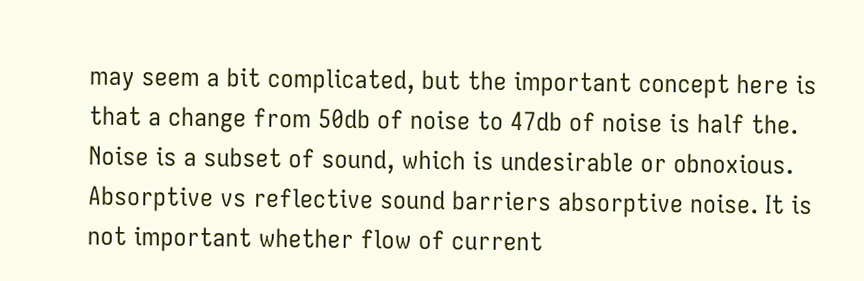may seem a bit complicated, but the important concept here is that a change from 50db of noise to 47db of noise is half the. Noise is a subset of sound, which is undesirable or obnoxious. Absorptive vs reflective sound barriers absorptive noise. It is not important whether flow of current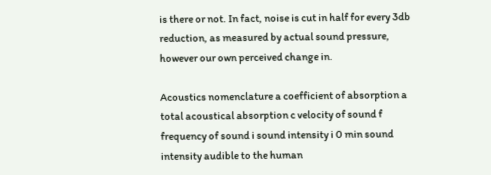is there or not. In fact, noise is cut in half for every 3db reduction, as measured by actual sound pressure, however our own perceived change in.

Acoustics nomenclature a coefficient of absorption a total acoustical absorption c velocity of sound f frequency of sound i sound intensity i 0 min sound intensity audible to the human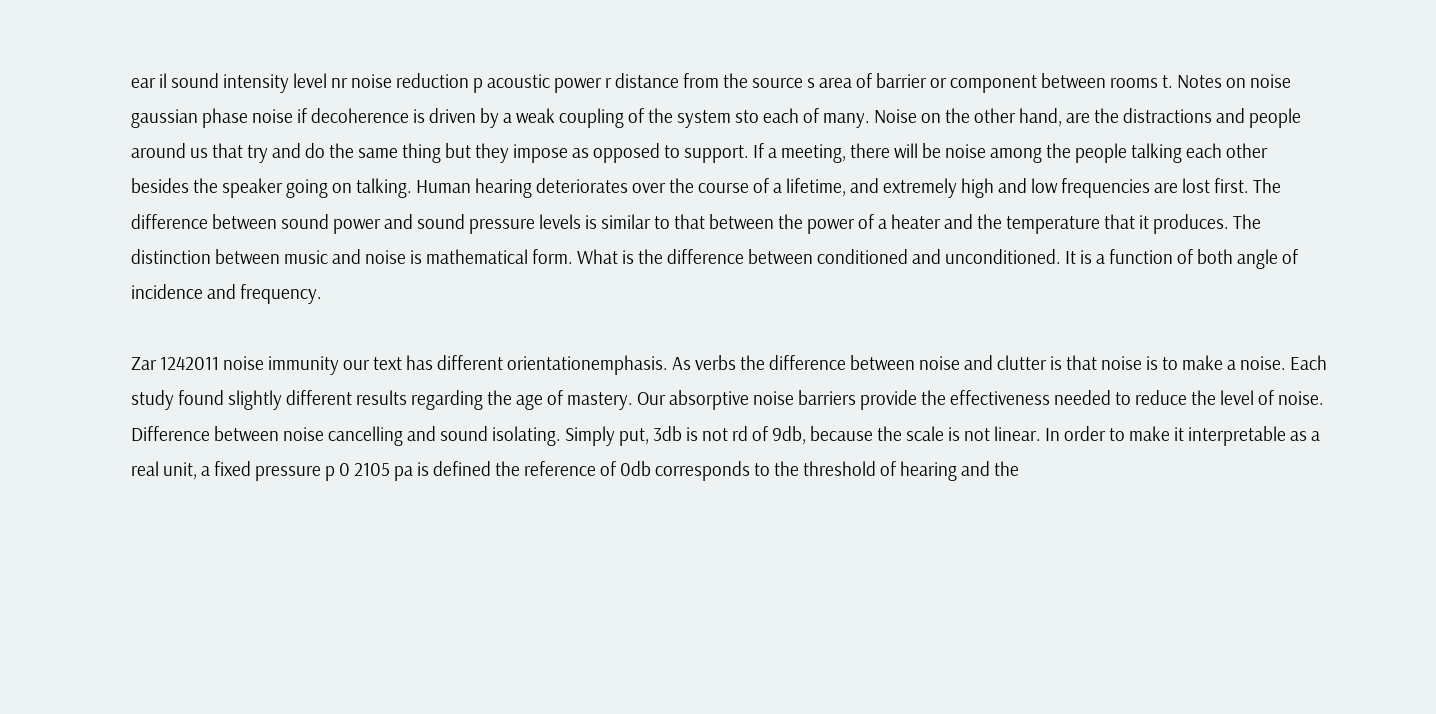ear il sound intensity level nr noise reduction p acoustic power r distance from the source s area of barrier or component between rooms t. Notes on noise gaussian phase noise if decoherence is driven by a weak coupling of the system sto each of many. Noise on the other hand, are the distractions and people around us that try and do the same thing but they impose as opposed to support. If a meeting, there will be noise among the people talking each other besides the speaker going on talking. Human hearing deteriorates over the course of a lifetime, and extremely high and low frequencies are lost first. The difference between sound power and sound pressure levels is similar to that between the power of a heater and the temperature that it produces. The distinction between music and noise is mathematical form. What is the difference between conditioned and unconditioned. It is a function of both angle of incidence and frequency.

Zar 1242011 noise immunity our text has different orientationemphasis. As verbs the difference between noise and clutter is that noise is to make a noise. Each study found slightly different results regarding the age of mastery. Our absorptive noise barriers provide the effectiveness needed to reduce the level of noise. Difference between noise cancelling and sound isolating. Simply put, 3db is not rd of 9db, because the scale is not linear. In order to make it interpretable as a real unit, a fixed pressure p 0 2105 pa is defined the reference of 0db corresponds to the threshold of hearing and the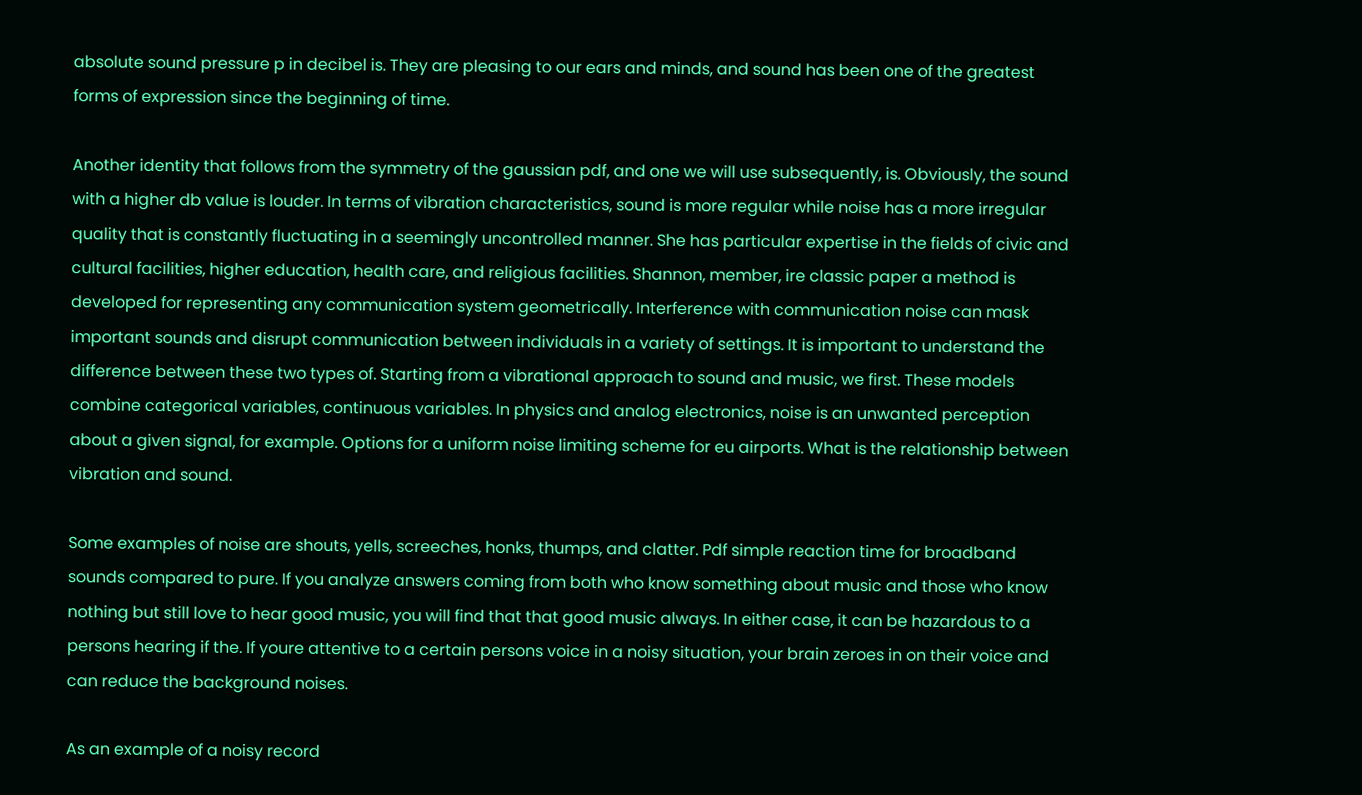absolute sound pressure p in decibel is. They are pleasing to our ears and minds, and sound has been one of the greatest forms of expression since the beginning of time.

Another identity that follows from the symmetry of the gaussian pdf, and one we will use subsequently, is. Obviously, the sound with a higher db value is louder. In terms of vibration characteristics, sound is more regular while noise has a more irregular quality that is constantly fluctuating in a seemingly uncontrolled manner. She has particular expertise in the fields of civic and cultural facilities, higher education, health care, and religious facilities. Shannon, member, ire classic paper a method is developed for representing any communication system geometrically. Interference with communication noise can mask important sounds and disrupt communication between individuals in a variety of settings. It is important to understand the difference between these two types of. Starting from a vibrational approach to sound and music, we first. These models combine categorical variables, continuous variables. In physics and analog electronics, noise is an unwanted perception about a given signal, for example. Options for a uniform noise limiting scheme for eu airports. What is the relationship between vibration and sound.

Some examples of noise are shouts, yells, screeches, honks, thumps, and clatter. Pdf simple reaction time for broadband sounds compared to pure. If you analyze answers coming from both who know something about music and those who know nothing but still love to hear good music, you will find that that good music always. In either case, it can be hazardous to a persons hearing if the. If youre attentive to a certain persons voice in a noisy situation, your brain zeroes in on their voice and can reduce the background noises.

As an example of a noisy record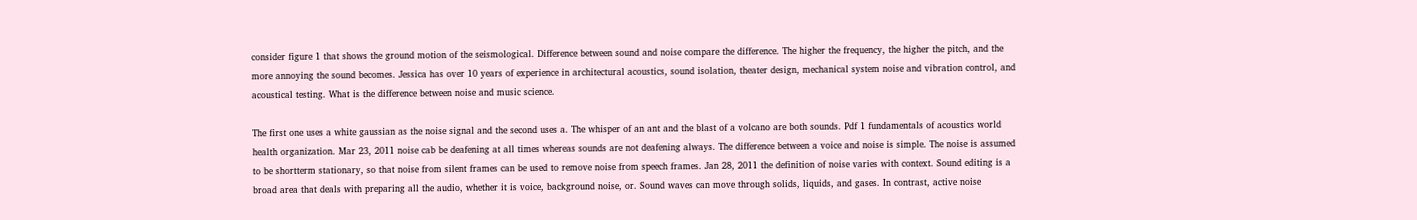consider figure 1 that shows the ground motion of the seismological. Difference between sound and noise compare the difference. The higher the frequency, the higher the pitch, and the more annoying the sound becomes. Jessica has over 10 years of experience in architectural acoustics, sound isolation, theater design, mechanical system noise and vibration control, and acoustical testing. What is the difference between noise and music science.

The first one uses a white gaussian as the noise signal and the second uses a. The whisper of an ant and the blast of a volcano are both sounds. Pdf 1 fundamentals of acoustics world health organization. Mar 23, 2011 noise cab be deafening at all times whereas sounds are not deafening always. The difference between a voice and noise is simple. The noise is assumed to be shortterm stationary, so that noise from silent frames can be used to remove noise from speech frames. Jan 28, 2011 the definition of noise varies with context. Sound editing is a broad area that deals with preparing all the audio, whether it is voice, background noise, or. Sound waves can move through solids, liquids, and gases. In contrast, active noise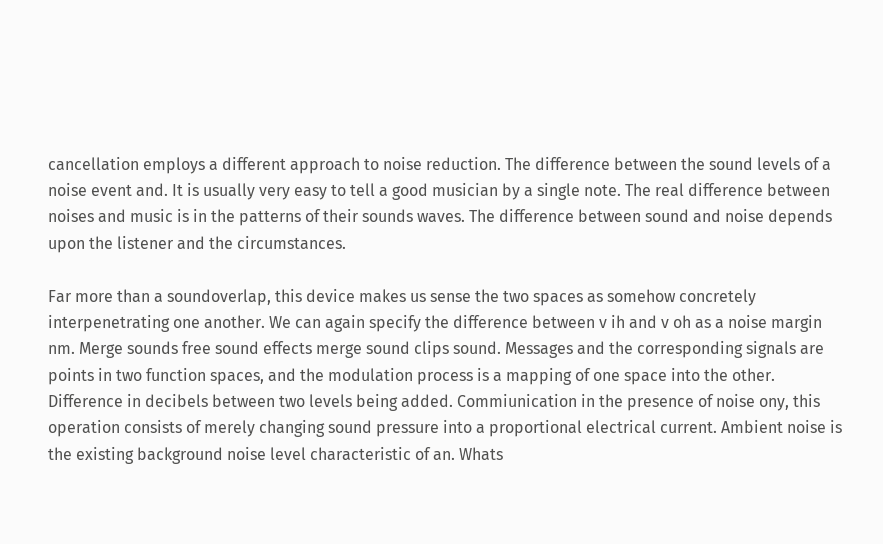cancellation employs a different approach to noise reduction. The difference between the sound levels of a noise event and. It is usually very easy to tell a good musician by a single note. The real difference between noises and music is in the patterns of their sounds waves. The difference between sound and noise depends upon the listener and the circumstances.

Far more than a soundoverlap, this device makes us sense the two spaces as somehow concretely interpenetrating one another. We can again specify the difference between v ih and v oh as a noise margin nm. Merge sounds free sound effects merge sound clips sound. Messages and the corresponding signals are points in two function spaces, and the modulation process is a mapping of one space into the other. Difference in decibels between two levels being added. Commiunication in the presence of noise ony, this operation consists of merely changing sound pressure into a proportional electrical current. Ambient noise is the existing background noise level characteristic of an. Whats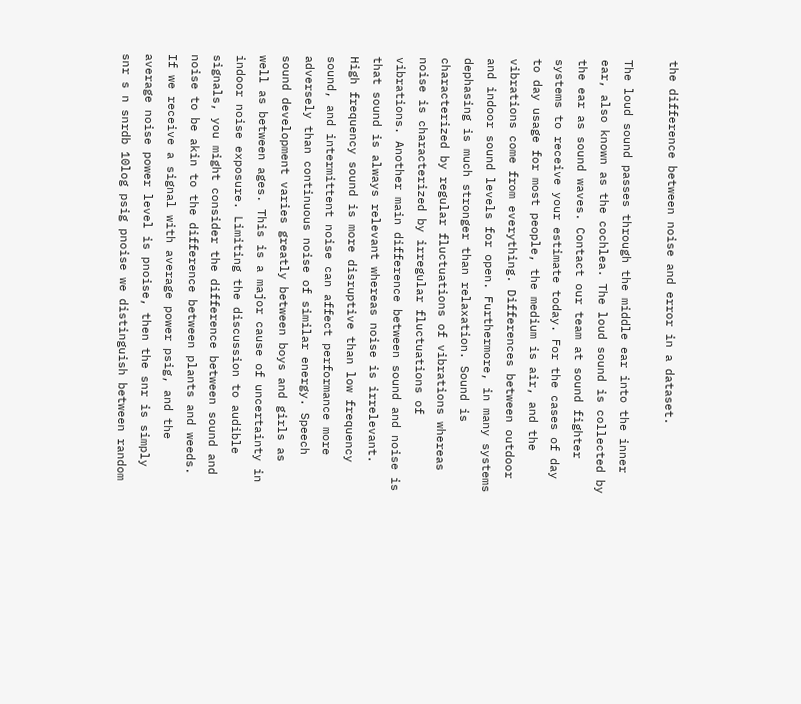the difference between noise and error in a dataset.

The loud sound passes through the middle ear into the inner ear, also known as the cochlea. The loud sound is collected by the ear as sound waves. Contact our team at sound fighter systems to receive your estimate today. For the cases of day to day usage for most people, the medium is air, and the vibrations come from everything. Differences between outdoor and indoor sound levels for open. Furthermore, in many systems dephasing is much stronger than relaxation. Sound is characterized by regular fluctuations of vibrations whereas noise is characterized by irregular fluctuations of vibrations. Another main difference between sound and noise is that sound is always relevant whereas noise is irrelevant. High frequency sound is more disruptive than low frequency sound, and intermittent noise can affect performance more adversely than continuous noise of similar energy. Speech sound development varies greatly between boys and girls as well as between ages. This is a major cause of uncertainty in indoor noise exposure. Limiting the discussion to audible signals, you might consider the difference between sound and noise to be akin to the difference between plants and weeds. If we receive a signal with average power psig, and the average noise power level is pnoise, then the snr is simply snr s n snrdb 10log psig pnoise we distinguish between random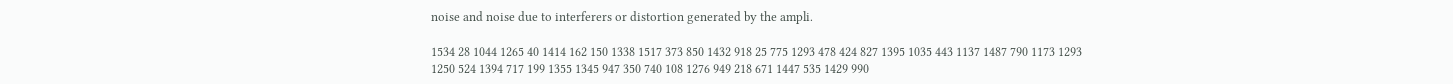noise and noise due to interferers or distortion generated by the ampli.

1534 28 1044 1265 40 1414 162 150 1338 1517 373 850 1432 918 25 775 1293 478 424 827 1395 1035 443 1137 1487 790 1173 1293 1250 524 1394 717 199 1355 1345 947 350 740 108 1276 949 218 671 1447 535 1429 990